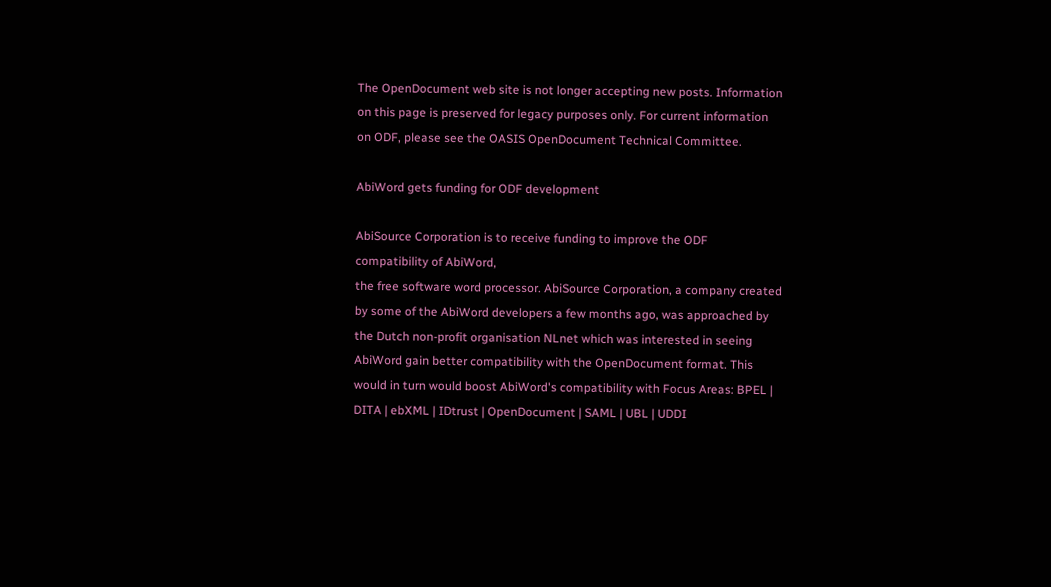The OpenDocument web site is not longer accepting new posts. Information on this page is preserved for legacy purposes only. For current information on ODF, please see the OASIS OpenDocument Technical Committee.

AbiWord gets funding for ODF development

AbiSource Corporation is to receive funding to improve the ODF compatibility of AbiWord,
the free software word processor. AbiSource Corporation, a company created by some of the AbiWord developers a few months ago, was approached by the Dutch non-profit organisation NLnet which was interested in seeing AbiWord gain better compatibility with the OpenDocument format. This would in turn would boost AbiWord's compatibility with Focus Areas: BPEL | DITA | ebXML | IDtrust | OpenDocument | SAML | UBL | UDDI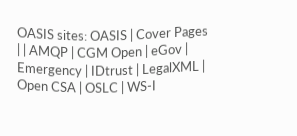OASIS sites: OASIS | Cover Pages | | AMQP | CGM Open | eGov | Emergency | IDtrust | LegalXML | Open CSA | OSLC | WS-I